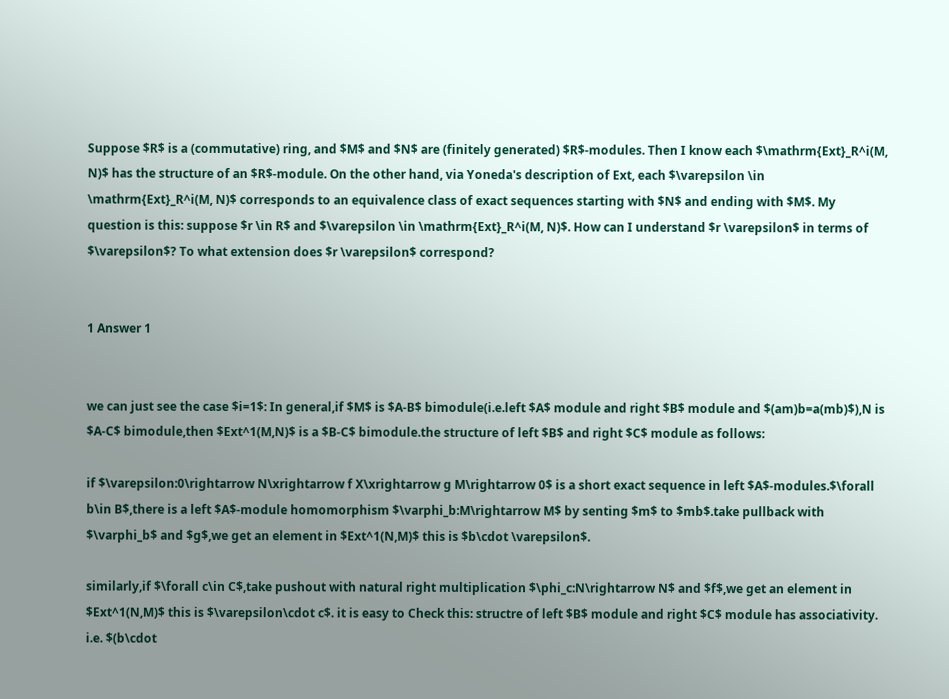Suppose $R$ is a (commutative) ring, and $M$ and $N$ are (finitely generated) $R$-modules. Then I know each $\mathrm{Ext}_R^i(M, N)$ has the structure of an $R$-module. On the other hand, via Yoneda's description of Ext, each $\varepsilon \in \mathrm{Ext}_R^i(M, N)$ corresponds to an equivalence class of exact sequences starting with $N$ and ending with $M$. My question is this: suppose $r \in R$ and $\varepsilon \in \mathrm{Ext}_R^i(M, N)$. How can I understand $r \varepsilon$ in terms of $\varepsilon$? To what extension does $r \varepsilon$ correspond?


1 Answer 1


we can just see the case $i=1$: In general,if $M$ is $A-B$ bimodule(i.e.left $A$ module and right $B$ module and $(am)b=a(mb)$),N is $A-C$ bimodule,then $Ext^1(M,N)$ is a $B-C$ bimodule.the structure of left $B$ and right $C$ module as follows:

if $\varepsilon:0\rightarrow N\xrightarrow f X\xrightarrow g M\rightarrow 0$ is a short exact sequence in left $A$-modules.$\forall b\in B$,there is a left $A$-module homomorphism $\varphi_b:M\rightarrow M$ by senting $m$ to $mb$.take pullback with $\varphi_b$ and $g$,we get an element in $Ext^1(N,M)$ this is $b\cdot \varepsilon$.

similarly,if $\forall c\in C$,take pushout with natural right multiplication $\phi_c:N\rightarrow N$ and $f$,we get an element in $Ext^1(N,M)$ this is $\varepsilon\cdot c$. it is easy to Check this: structre of left $B$ module and right $C$ module has associativity. i.e. $(b\cdot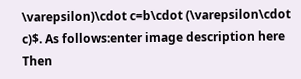\varepsilon)\cdot c=b\cdot (\varepsilon\cdot c)$. As follows:enter image description here Then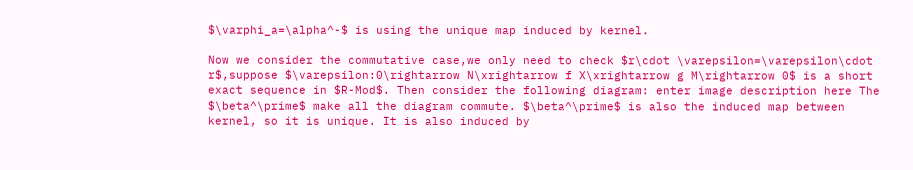$\varphi_a=\alpha^-$ is using the unique map induced by kernel.

Now we consider the commutative case,we only need to check $r\cdot \varepsilon=\varepsilon\cdot r$,suppose $\varepsilon:0\rightarrow N\xrightarrow f X\xrightarrow g M\rightarrow 0$ is a short exact sequence in $R-Mod$. Then consider the following diagram: enter image description here The $\beta^\prime$ make all the diagram commute. $\beta^\prime$ is also the induced map between kernel, so it is unique. It is also induced by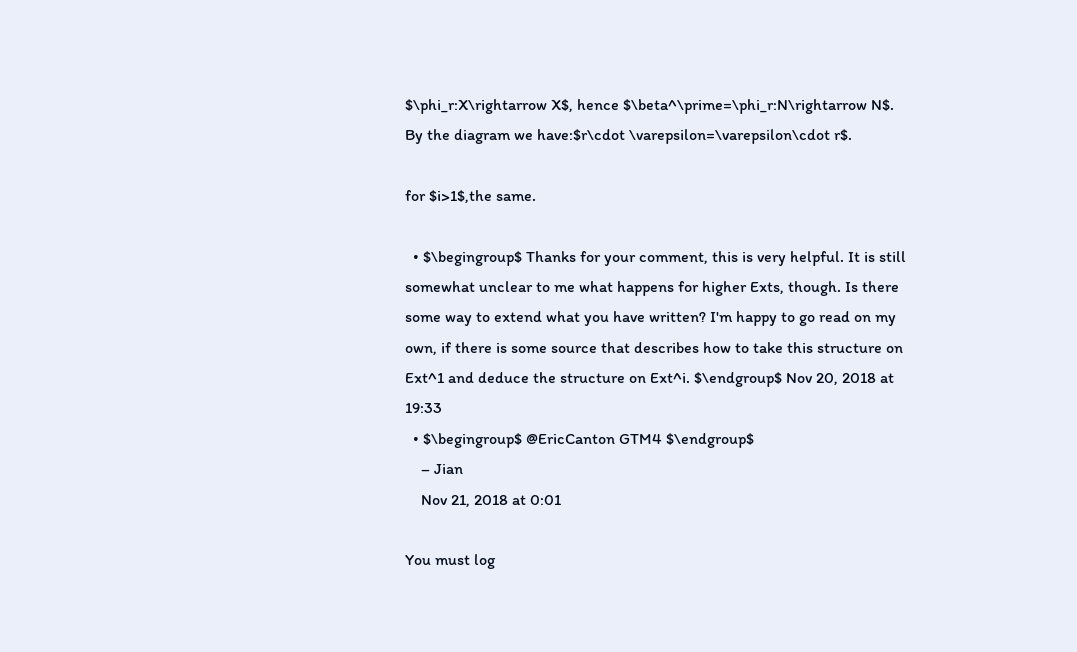$\phi_r:X\rightarrow X$, hence $\beta^\prime=\phi_r:N\rightarrow N$. By the diagram we have:$r\cdot \varepsilon=\varepsilon\cdot r$.

for $i>1$,the same.

  • $\begingroup$ Thanks for your comment, this is very helpful. It is still somewhat unclear to me what happens for higher Exts, though. Is there some way to extend what you have written? I'm happy to go read on my own, if there is some source that describes how to take this structure on Ext^1 and deduce the structure on Ext^i. $\endgroup$ Nov 20, 2018 at 19:33
  • $\begingroup$ @EricCanton GTM4 $\endgroup$
    – Jian
    Nov 21, 2018 at 0:01

You must log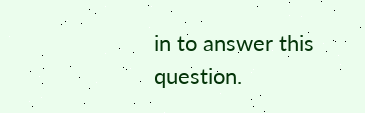in to answer this question.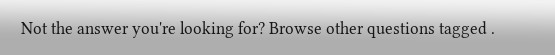Not the answer you're looking for? Browse other questions tagged .